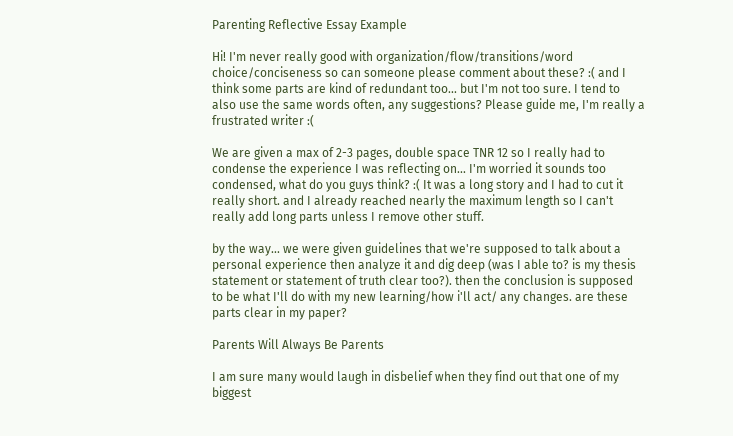Parenting Reflective Essay Example

Hi! I'm never really good with organization/flow/transitions/word choice/conciseness so can someone please comment about these? :( and I think some parts are kind of redundant too... but I'm not too sure. I tend to also use the same words often, any suggestions? Please guide me, I'm really a frustrated writer :(

We are given a max of 2-3 pages, double space TNR 12 so I really had to condense the experience I was reflecting on... I'm worried it sounds too condensed, what do you guys think? :( It was a long story and I had to cut it really short. and I already reached nearly the maximum length so I can't really add long parts unless I remove other stuff.

by the way... we were given guidelines that we're supposed to talk about a personal experience then analyze it and dig deep (was I able to? is my thesis statement or statement of truth clear too?). then the conclusion is supposed to be what I'll do with my new learning/how i'll act/ any changes. are these parts clear in my paper?

Parents Will Always Be Parents

I am sure many would laugh in disbelief when they find out that one of my biggest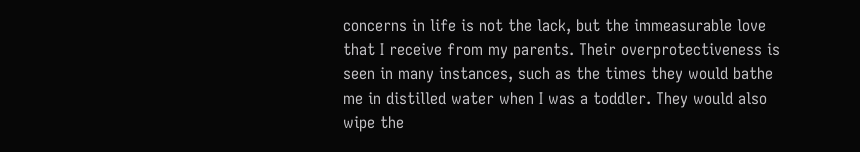concerns in life is not the lack, but the immeasurable love that I receive from my parents. Their overprotectiveness is seen in many instances, such as the times they would bathe me in distilled water when I was a toddler. They would also wipe the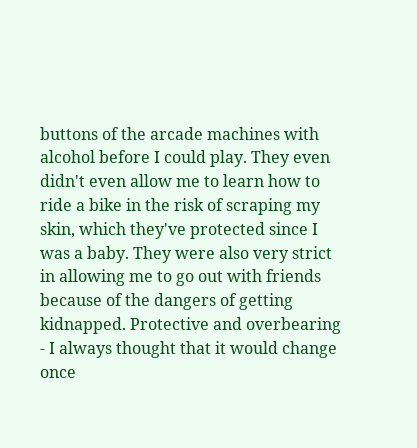buttons of the arcade machines with alcohol before I could play. They even didn't even allow me to learn how to ride a bike in the risk of scraping my skin, which they've protected since I was a baby. They were also very strict in allowing me to go out with friends because of the dangers of getting kidnapped. Protective and overbearing - I always thought that it would change once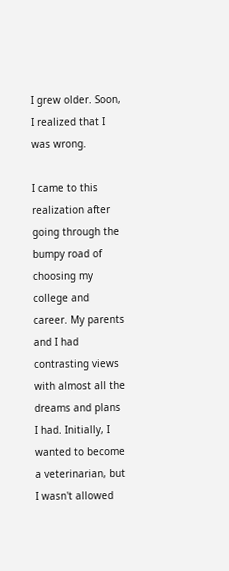I grew older. Soon, I realized that I was wrong.

I came to this realization after going through the bumpy road of choosing my college and career. My parents and I had contrasting views with almost all the dreams and plans I had. Initially, I wanted to become a veterinarian, but I wasn't allowed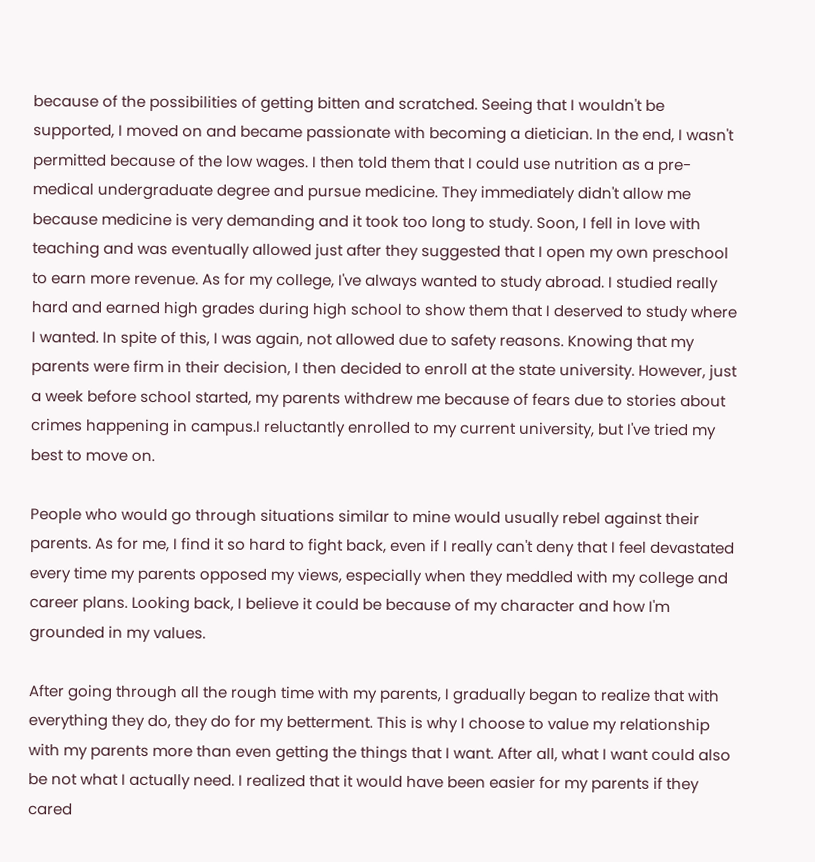because of the possibilities of getting bitten and scratched. Seeing that I wouldn't be supported, I moved on and became passionate with becoming a dietician. In the end, I wasn't permitted because of the low wages. I then told them that I could use nutrition as a pre-medical undergraduate degree and pursue medicine. They immediately didn't allow me because medicine is very demanding and it took too long to study. Soon, I fell in love with teaching and was eventually allowed just after they suggested that I open my own preschool to earn more revenue. As for my college, I've always wanted to study abroad. I studied really hard and earned high grades during high school to show them that I deserved to study where I wanted. In spite of this, I was again, not allowed due to safety reasons. Knowing that my parents were firm in their decision, I then decided to enroll at the state university. However, just a week before school started, my parents withdrew me because of fears due to stories about crimes happening in campus.I reluctantly enrolled to my current university, but I've tried my best to move on.

People who would go through situations similar to mine would usually rebel against their parents. As for me, I find it so hard to fight back, even if I really can't deny that I feel devastated every time my parents opposed my views, especially when they meddled with my college and career plans. Looking back, I believe it could be because of my character and how I'm grounded in my values.

After going through all the rough time with my parents, I gradually began to realize that with everything they do, they do for my betterment. This is why I choose to value my relationship with my parents more than even getting the things that I want. After all, what I want could also be not what I actually need. I realized that it would have been easier for my parents if they cared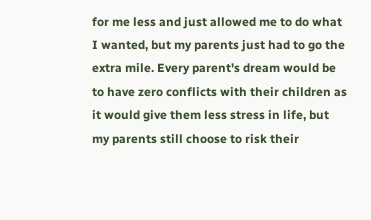for me less and just allowed me to do what I wanted, but my parents just had to go the extra mile. Every parent's dream would be to have zero conflicts with their children as it would give them less stress in life, but my parents still choose to risk their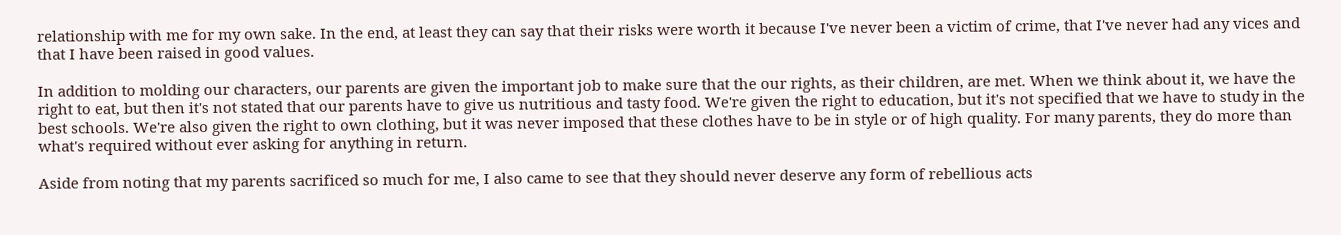relationship with me for my own sake. In the end, at least they can say that their risks were worth it because I've never been a victim of crime, that I've never had any vices and that I have been raised in good values.

In addition to molding our characters, our parents are given the important job to make sure that the our rights, as their children, are met. When we think about it, we have the right to eat, but then it's not stated that our parents have to give us nutritious and tasty food. We're given the right to education, but it's not specified that we have to study in the best schools. We're also given the right to own clothing, but it was never imposed that these clothes have to be in style or of high quality. For many parents, they do more than what's required without ever asking for anything in return.

Aside from noting that my parents sacrificed so much for me, I also came to see that they should never deserve any form of rebellious acts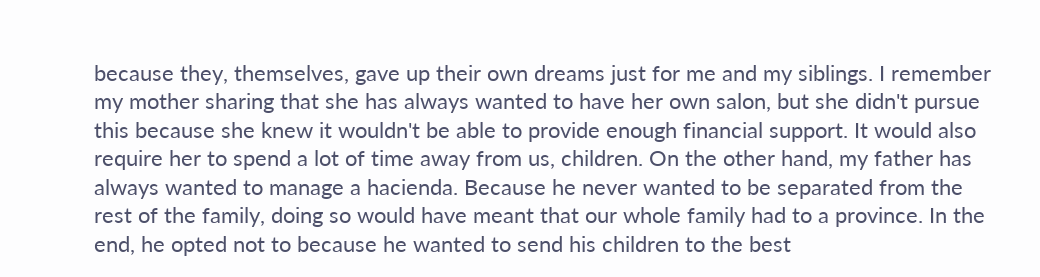because they, themselves, gave up their own dreams just for me and my siblings. I remember my mother sharing that she has always wanted to have her own salon, but she didn't pursue this because she knew it wouldn't be able to provide enough financial support. It would also require her to spend a lot of time away from us, children. On the other hand, my father has always wanted to manage a hacienda. Because he never wanted to be separated from the rest of the family, doing so would have meant that our whole family had to a province. In the end, he opted not to because he wanted to send his children to the best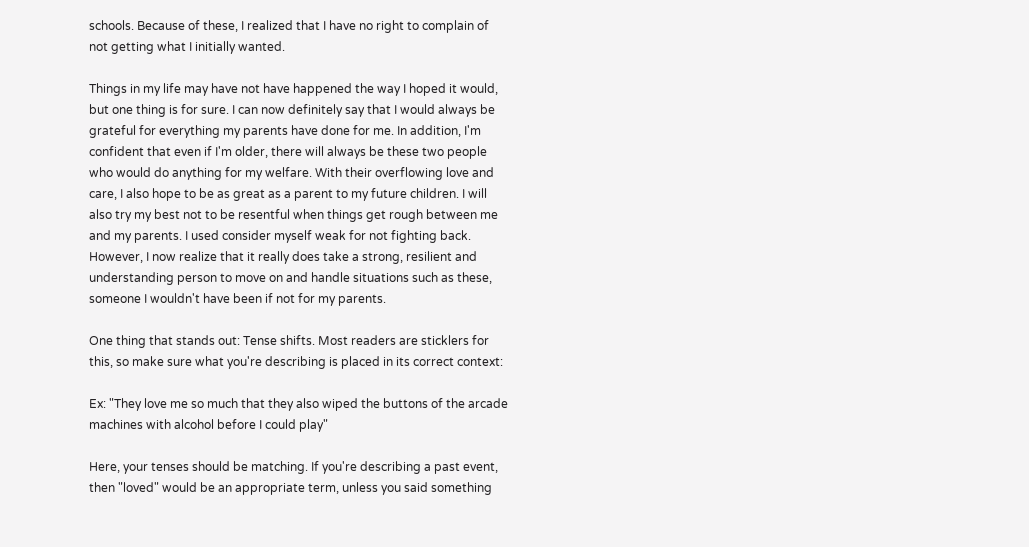schools. Because of these, I realized that I have no right to complain of not getting what I initially wanted.

Things in my life may have not have happened the way I hoped it would, but one thing is for sure. I can now definitely say that I would always be grateful for everything my parents have done for me. In addition, I'm confident that even if I'm older, there will always be these two people who would do anything for my welfare. With their overflowing love and care, I also hope to be as great as a parent to my future children. I will also try my best not to be resentful when things get rough between me and my parents. I used consider myself weak for not fighting back. However, I now realize that it really does take a strong, resilient and understanding person to move on and handle situations such as these, someone I wouldn't have been if not for my parents.

One thing that stands out: Tense shifts. Most readers are sticklers for this, so make sure what you're describing is placed in its correct context:

Ex: "They love me so much that they also wiped the buttons of the arcade machines with alcohol before I could play"

Here, your tenses should be matching. If you're describing a past event, then "loved" would be an appropriate term, unless you said something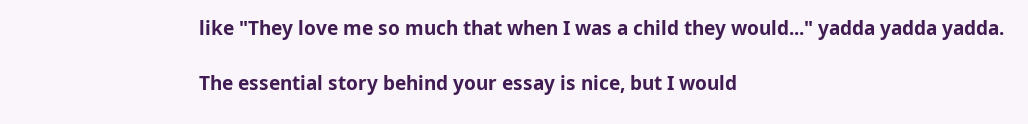like "They love me so much that when I was a child they would..." yadda yadda yadda.

The essential story behind your essay is nice, but I would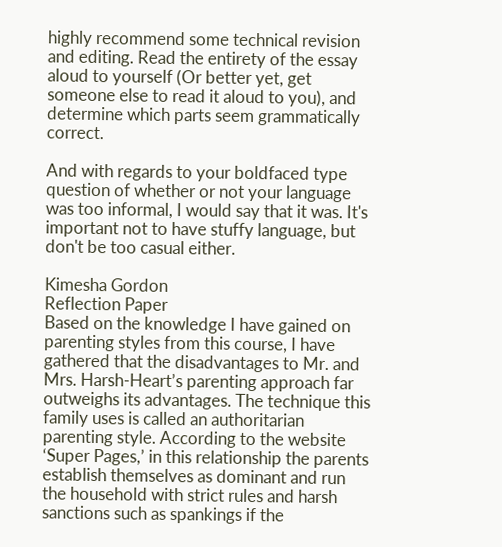highly recommend some technical revision and editing. Read the entirety of the essay aloud to yourself (Or better yet, get someone else to read it aloud to you), and determine which parts seem grammatically correct.

And with regards to your boldfaced type question of whether or not your language was too informal, I would say that it was. It's important not to have stuffy language, but don't be too casual either.

Kimesha Gordon
Reflection Paper
Based on the knowledge I have gained on parenting styles from this course, I have gathered that the disadvantages to Mr. and Mrs. Harsh-Heart’s parenting approach far outweighs its advantages. The technique this family uses is called an authoritarian parenting style. According to the website ‘Super Pages,’ in this relationship the parents establish themselves as dominant and run the household with strict rules and harsh sanctions such as spankings if the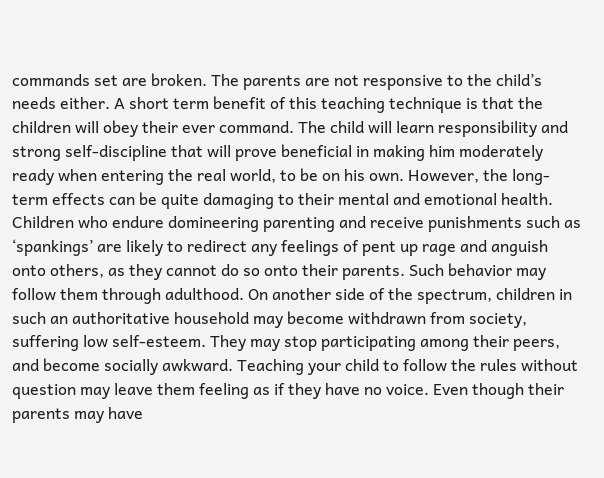commands set are broken. The parents are not responsive to the child’s needs either. A short term benefit of this teaching technique is that the children will obey their ever command. The child will learn responsibility and strong self-discipline that will prove beneficial in making him moderately ready when entering the real world, to be on his own. However, the long-term effects can be quite damaging to their mental and emotional health. Children who endure domineering parenting and receive punishments such as ‘spankings’ are likely to redirect any feelings of pent up rage and anguish onto others, as they cannot do so onto their parents. Such behavior may follow them through adulthood. On another side of the spectrum, children in such an authoritative household may become withdrawn from society, suffering low self-esteem. They may stop participating among their peers, and become socially awkward. Teaching your child to follow the rules without question may leave them feeling as if they have no voice. Even though their parents may have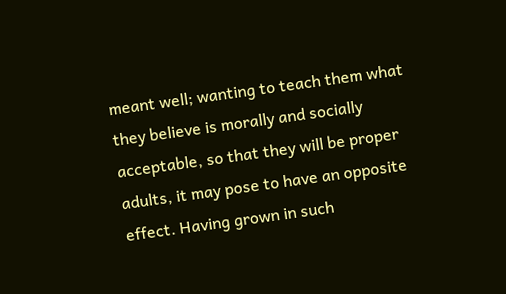meant well; wanting to teach them what they believe is morally and socially acceptable, so that they will be proper adults, it may pose to have an opposite effect. Having grown in such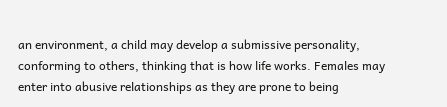an environment, a child may develop a submissive personality, conforming to others, thinking that is how life works. Females may enter into abusive relationships as they are prone to being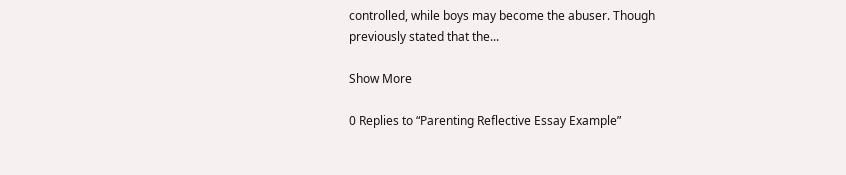controlled, while boys may become the abuser. Though previously stated that the...

Show More

0 Replies to “Parenting Reflective Essay Example”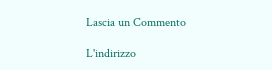Lascia un Commento

L'indirizzo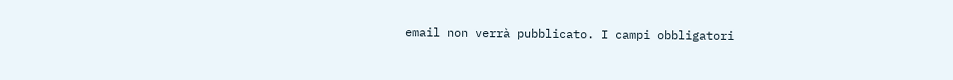email non verrà pubblicato. I campi obbligatori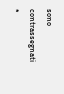sono contrassegnati *